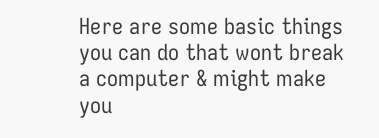Here are some basic things you can do that wont break a computer & might make you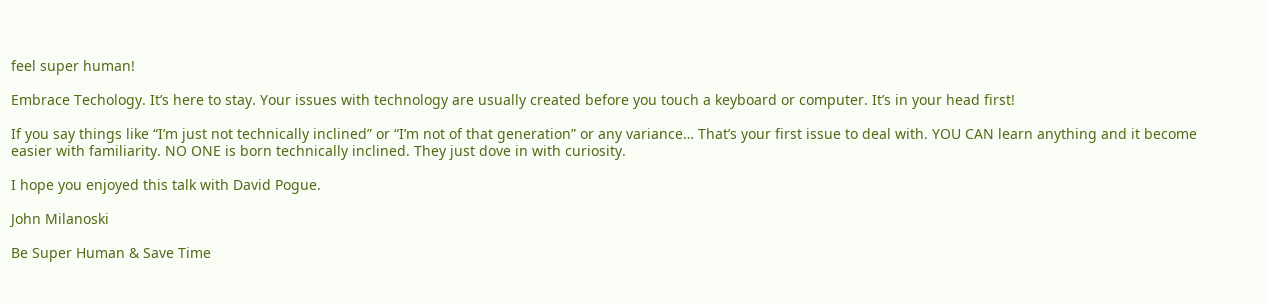feel super human!

Embrace Techology. It’s here to stay. Your issues with technology are usually created before you touch a keyboard or computer. It’s in your head first!

If you say things like “I’m just not technically inclined” or “I’m not of that generation” or any variance… That’s your first issue to deal with. YOU CAN learn anything and it become easier with familiarity. NO ONE is born technically inclined. They just dove in with curiosity.

I hope you enjoyed this talk with David Pogue.

John Milanoski

Be Super Human & Save Time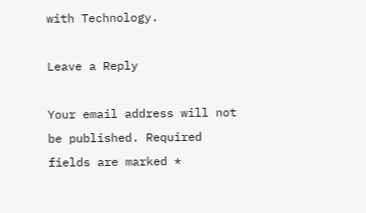with Technology.

Leave a Reply

Your email address will not be published. Required fields are marked *